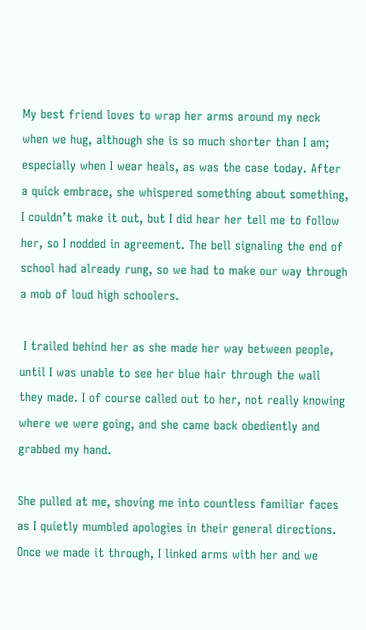My best friend loves to wrap her arms around my neck when we hug, although she is so much shorter than I am; especially when I wear heals, as was the case today. After a quick embrace, she whispered something about something, I couldn’t make it out, but I did hear her tell me to follow her, so I nodded in agreement. The bell signaling the end of school had already rung, so we had to make our way through a mob of loud high schoolers.

 I trailed behind her as she made her way between people, until I was unable to see her blue hair through the wall they made. I of course called out to her, not really knowing where we were going, and she came back obediently and grabbed my hand.

She pulled at me, shoving me into countless familiar faces as I quietly mumbled apologies in their general directions. Once we made it through, I linked arms with her and we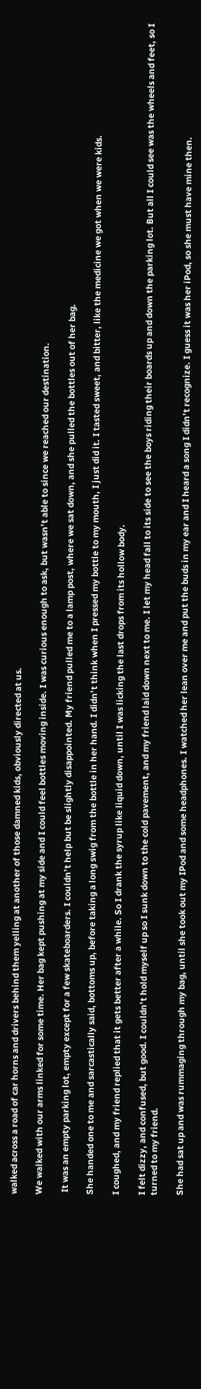walked across a road of car horns and drivers behind them yelling at another of those damned kids, obviously directed at us.

We walked with our arms linked for some time. Her bag kept pushing at my side and I could feel bottles moving inside. I was curious enough to ask, but wasn’t able to since we reached our destination.

 It was an empty parking lot, empty except for a few skateboarders. I couldn’t help but be slightly disappointed. My friend pulled me to a lamp post, where we sat down, and she pulled the bottles out of her bag.

She handed one to me and sarcastically said, bottoms up, before taking a long swig from the bottle in her hand. I didn’t think when I pressed my bottle to my mouth, I just did it. I tasted sweet, and bitter, like the medicine we got when we were kids.

I coughed, and my friend replied that it gets better after a while. So I drank the syrup like liquid down, until I was licking the last drops from its hollow body.

I felt dizzy, and confused, but good. I couldn’t hold myself up so I sunk down to the cold pavement, and my friend laid down next to me. I let my head fall to its side to see the boys riding their boards up and down the parking lot. But all I could see was the wheels and feet, so I turned to my friend.

She had sat up and was rummaging through my bag, until she took out my IPod and some headphones. I watched her lean over me and put the buds in my ear and I heard a song I didn’t recognize. I guess it was her iPod, so she must have mine then.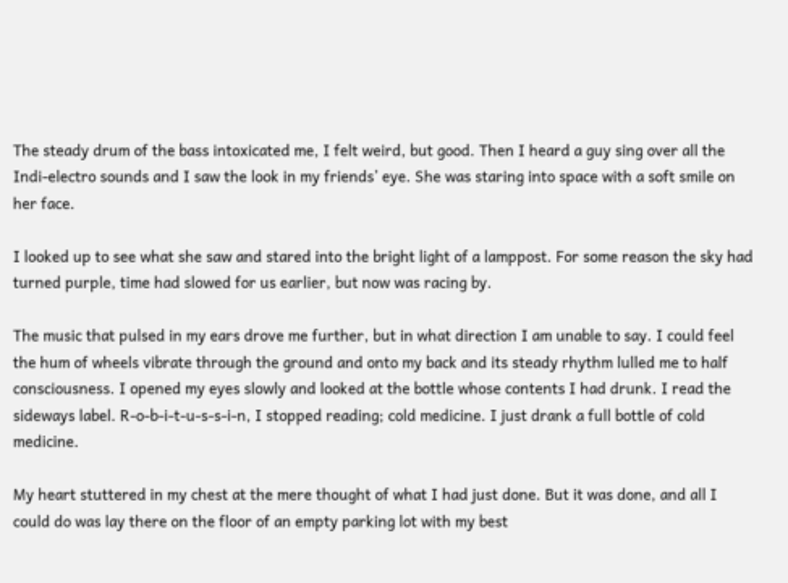The steady drum of the bass intoxicated me, I felt weird, but good. Then I heard a guy sing over all the Indi-electro sounds and I saw the look in my friends’ eye. She was staring into space with a soft smile on her face.

I looked up to see what she saw and stared into the bright light of a lamppost. For some reason the sky had turned purple, time had slowed for us earlier, but now was racing by.

The music that pulsed in my ears drove me further, but in what direction I am unable to say. I could feel the hum of wheels vibrate through the ground and onto my back and its steady rhythm lulled me to half consciousness. I opened my eyes slowly and looked at the bottle whose contents I had drunk. I read the sideways label. R-o-b-i-t-u-s-s-i-n, I stopped reading; cold medicine. I just drank a full bottle of cold medicine.

My heart stuttered in my chest at the mere thought of what I had just done. But it was done, and all I could do was lay there on the floor of an empty parking lot with my best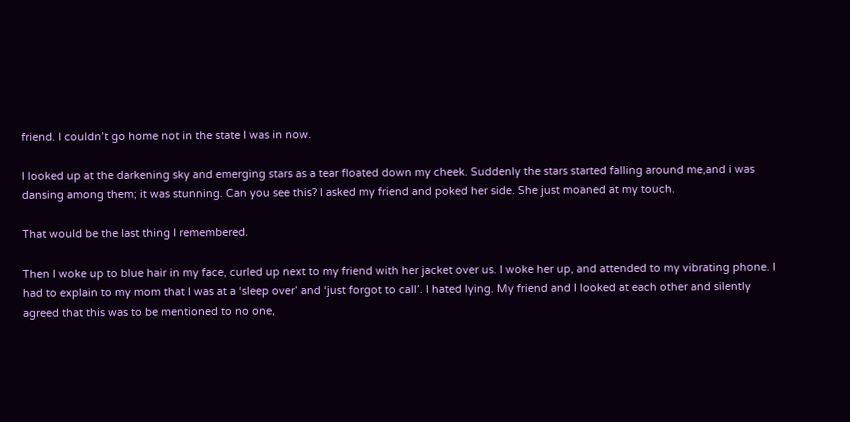friend. I couldn’t go home not in the state I was in now.

I looked up at the darkening sky and emerging stars as a tear floated down my cheek. Suddenly the stars started falling around me,and i was dansing among them; it was stunning. Can you see this? I asked my friend and poked her side. She just moaned at my touch.

That would be the last thing I remembered.

Then I woke up to blue hair in my face, curled up next to my friend with her jacket over us. I woke her up, and attended to my vibrating phone. I had to explain to my mom that I was at a ‘sleep over’ and ‘just forgot to call’. I hated lying. My friend and I looked at each other and silently agreed that this was to be mentioned to no one,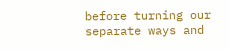before turning our separate ways and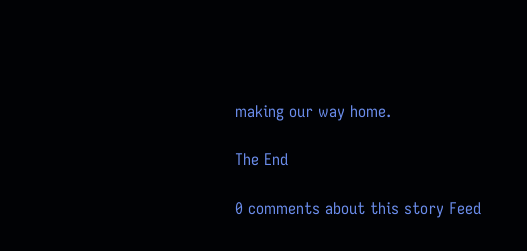making our way home.

The End

0 comments about this story Feed